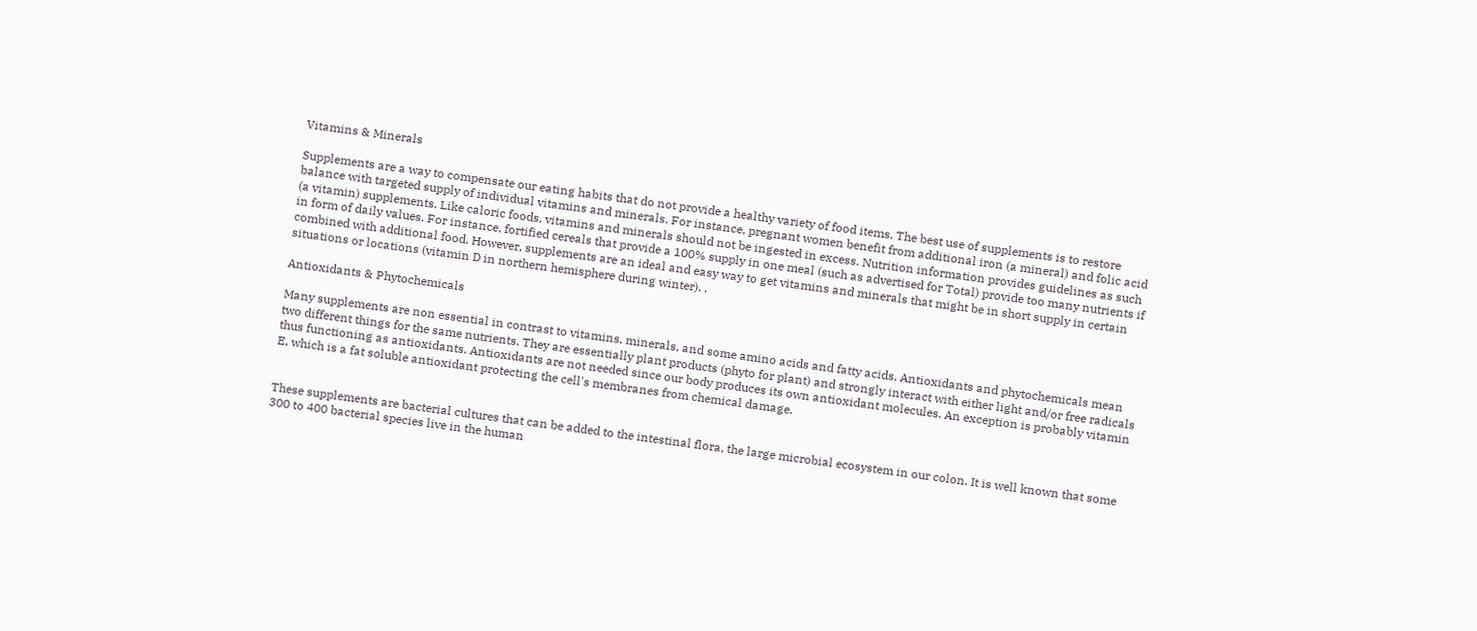Vitamins & Minerals

Supplements are a way to compensate our eating habits that do not provide a healthy variety of food items. The best use of supplements is to restore balance with targeted supply of individual vitamins and minerals. For instance, pregnant women benefit from additional iron (a mineral) and folic acid (a vitamin) supplements. Like caloric foods, vitamins and minerals should not be ingested in excess. Nutrition information provides guidelines as such in form of daily values. For instance, fortified cereals that provide a 100% supply in one meal (such as advertised for Total) provide too many nutrients if combined with additional food. However, supplements are an ideal and easy way to get vitamins and minerals that might be in short supply in certain situations or locations (vitamin D in northern hemisphere during winter). .

Antioxidants & Phytochemicals

Many supplements are non essential in contrast to vitamins, minerals, and some amino acids and fatty acids. Antioxidants and phytochemicals mean two different things for the same nutrients. They are essentially plant products (phyto for plant) and strongly interact with either light and/or free radicals thus functioning as antioxidants. Antioxidants are not needed since our body produces its own antioxidant molecules. An exception is probably vitamin E, which is a fat soluble antioxidant protecting the cell's membranes from chemical damage.


These supplements are bacterial cultures that can be added to the intestinal flora, the large microbial ecosystem in our colon. It is well known that some 300 to 400 bacterial species live in the human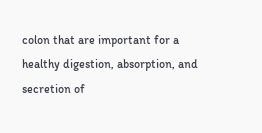colon that are important for a healthy digestion, absorption, and secretion of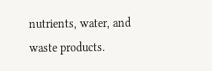nutrients, water, and waste products.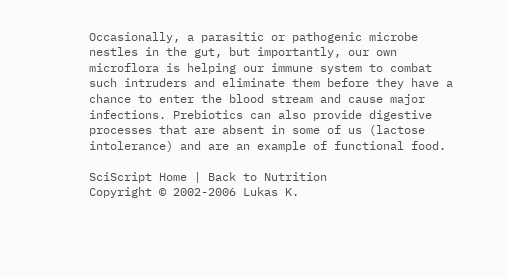Occasionally, a parasitic or pathogenic microbe nestles in the gut, but importantly, our own microflora is helping our immune system to combat such intruders and eliminate them before they have a chance to enter the blood stream and cause major infections. Prebiotics can also provide digestive processes that are absent in some of us (lactose intolerance) and are an example of functional food.

SciScript Home | Back to Nutrition
Copyright © 2002-2006 Lukas K.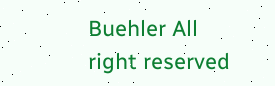Buehler All right reserved